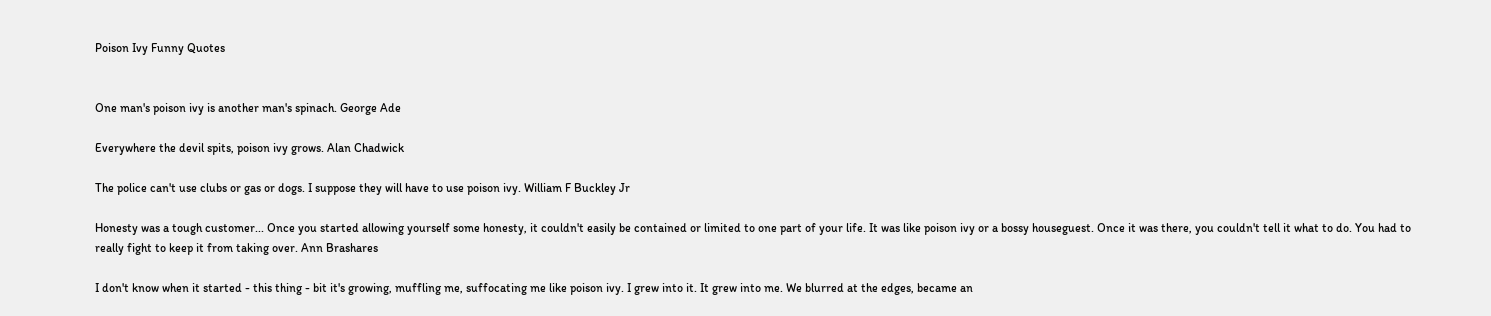Poison Ivy Funny Quotes


One man's poison ivy is another man's spinach. George Ade

Everywhere the devil spits, poison ivy grows. Alan Chadwick

The police can't use clubs or gas or dogs. I suppose they will have to use poison ivy. William F Buckley Jr

Honesty was a tough customer... Once you started allowing yourself some honesty, it couldn't easily be contained or limited to one part of your life. It was like poison ivy or a bossy houseguest. Once it was there, you couldn't tell it what to do. You had to really fight to keep it from taking over. Ann Brashares

I don't know when it started - this thing - bit it's growing, muffling me, suffocating me like poison ivy. I grew into it. It grew into me. We blurred at the edges, became an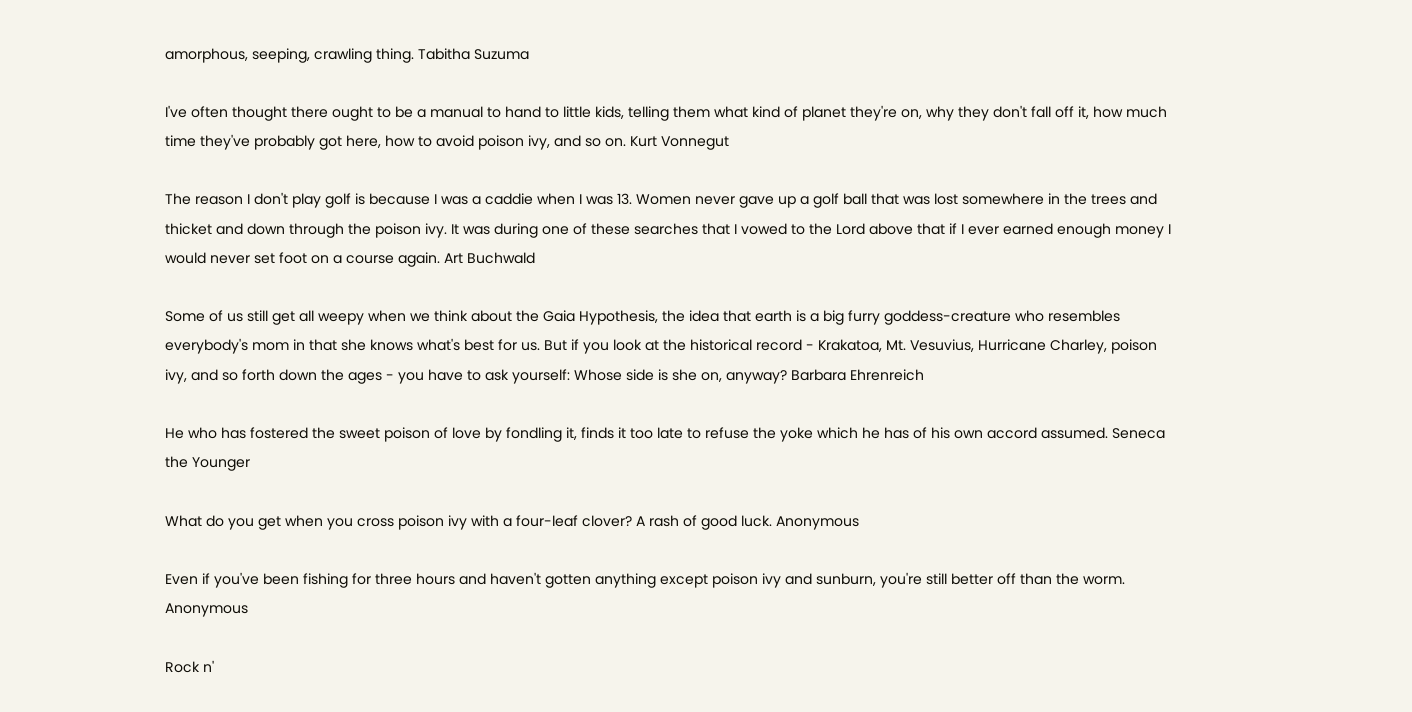amorphous, seeping, crawling thing. Tabitha Suzuma

I've often thought there ought to be a manual to hand to little kids, telling them what kind of planet they're on, why they don't fall off it, how much time they've probably got here, how to avoid poison ivy, and so on. Kurt Vonnegut

The reason I don't play golf is because I was a caddie when I was 13. Women never gave up a golf ball that was lost somewhere in the trees and thicket and down through the poison ivy. It was during one of these searches that I vowed to the Lord above that if I ever earned enough money I would never set foot on a course again. Art Buchwald

Some of us still get all weepy when we think about the Gaia Hypothesis, the idea that earth is a big furry goddess-creature who resembles everybody's mom in that she knows what's best for us. But if you look at the historical record - Krakatoa, Mt. Vesuvius, Hurricane Charley, poison ivy, and so forth down the ages - you have to ask yourself: Whose side is she on, anyway? Barbara Ehrenreich

He who has fostered the sweet poison of love by fondling it, finds it too late to refuse the yoke which he has of his own accord assumed. Seneca the Younger

What do you get when you cross poison ivy with a four-leaf clover? A rash of good luck. Anonymous

Even if you've been fishing for three hours and haven't gotten anything except poison ivy and sunburn, you're still better off than the worm. Anonymous

Rock n'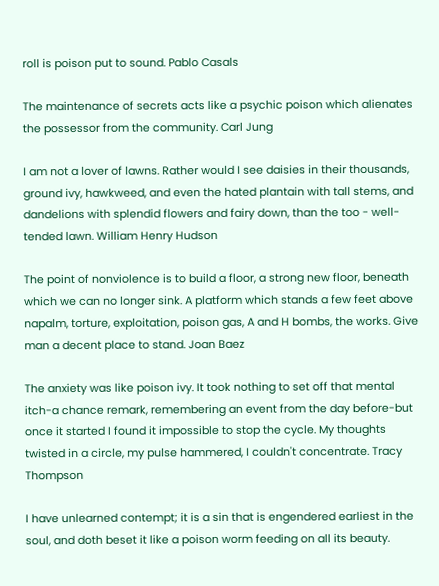roll is poison put to sound. Pablo Casals

The maintenance of secrets acts like a psychic poison which alienates the possessor from the community. Carl Jung

I am not a lover of lawns. Rather would I see daisies in their thousands, ground ivy, hawkweed, and even the hated plantain with tall stems, and dandelions with splendid flowers and fairy down, than the too - well-tended lawn. William Henry Hudson

The point of nonviolence is to build a floor, a strong new floor, beneath which we can no longer sink. A platform which stands a few feet above napalm, torture, exploitation, poison gas, A and H bombs, the works. Give man a decent place to stand. Joan Baez

The anxiety was like poison ivy. It took nothing to set off that mental itch-a chance remark, remembering an event from the day before-but once it started I found it impossible to stop the cycle. My thoughts twisted in a circle, my pulse hammered, I couldn't concentrate. Tracy Thompson

I have unlearned contempt; it is a sin that is engendered earliest in the soul, and doth beset it like a poison worm feeding on all its beauty.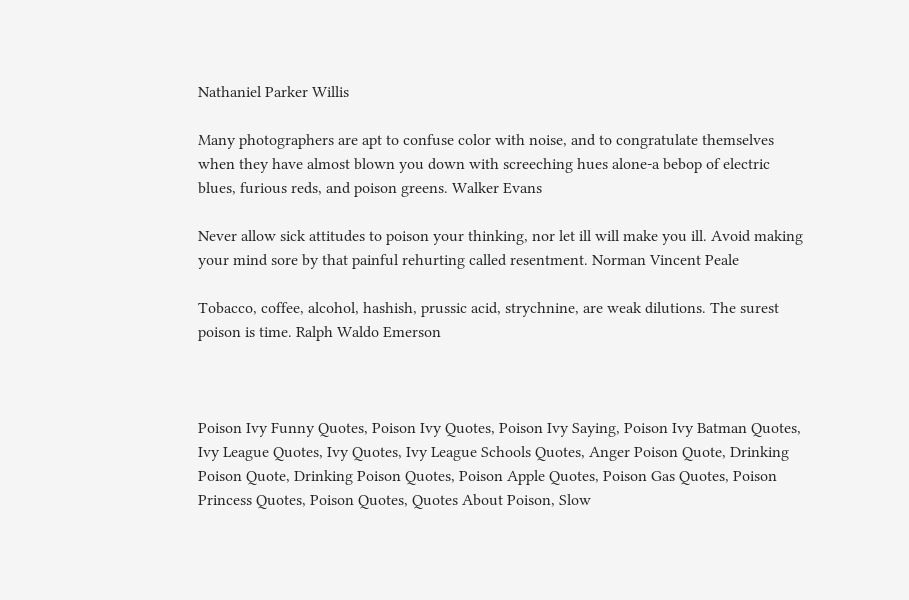Nathaniel Parker Willis

Many photographers are apt to confuse color with noise, and to congratulate themselves when they have almost blown you down with screeching hues alone-a bebop of electric blues, furious reds, and poison greens. Walker Evans

Never allow sick attitudes to poison your thinking, nor let ill will make you ill. Avoid making your mind sore by that painful rehurting called resentment. Norman Vincent Peale

Tobacco, coffee, alcohol, hashish, prussic acid, strychnine, are weak dilutions. The surest poison is time. Ralph Waldo Emerson



Poison Ivy Funny Quotes, Poison Ivy Quotes, Poison Ivy Saying, Poison Ivy Batman Quotes, Ivy League Quotes, Ivy Quotes, Ivy League Schools Quotes, Anger Poison Quote, Drinking Poison Quote, Drinking Poison Quotes, Poison Apple Quotes, Poison Gas Quotes, Poison Princess Quotes, Poison Quotes, Quotes About Poison, Slow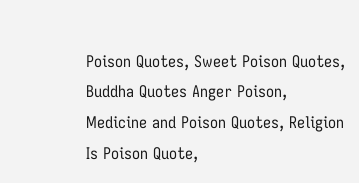Poison Quotes, Sweet Poison Quotes, Buddha Quotes Anger Poison, Medicine and Poison Quotes, Religion Is Poison Quote,